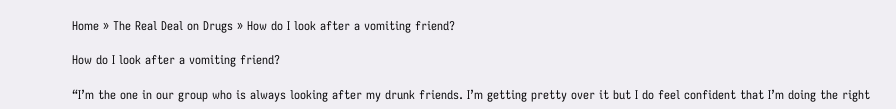Home » The Real Deal on Drugs » How do I look after a vomiting friend?

How do I look after a vomiting friend?

“I’m the one in our group who is always looking after my drunk friends. I’m getting pretty over it but I do feel confident that I’m doing the right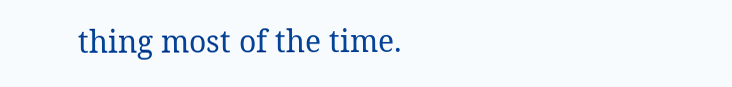thing most of the time.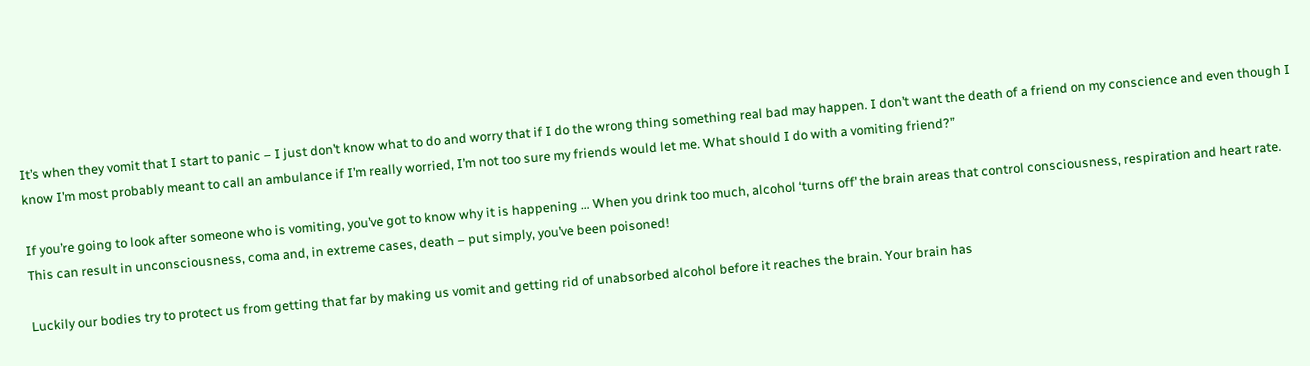It’s when they vomit that I start to panic – I just don’t know what to do and worry that if I do the wrong thing something real bad may happen. I don’t want the death of a friend on my conscience and even though I know I’m most probably meant to call an ambulance if I’m really worried, I’m not too sure my friends would let me. What should I do with a vomiting friend?”

If you’re going to look after someone who is vomiting, you’ve got to know why it is happening … When you drink too much, alcohol ‘turns off’ the brain areas that control consciousness, respiration and heart rate. This can result in unconsciousness, coma and, in extreme cases, death – put simply, you’ve been poisoned!

Luckily our bodies try to protect us from getting that far by making us vomit and getting rid of unabsorbed alcohol before it reaches the brain. Your brain has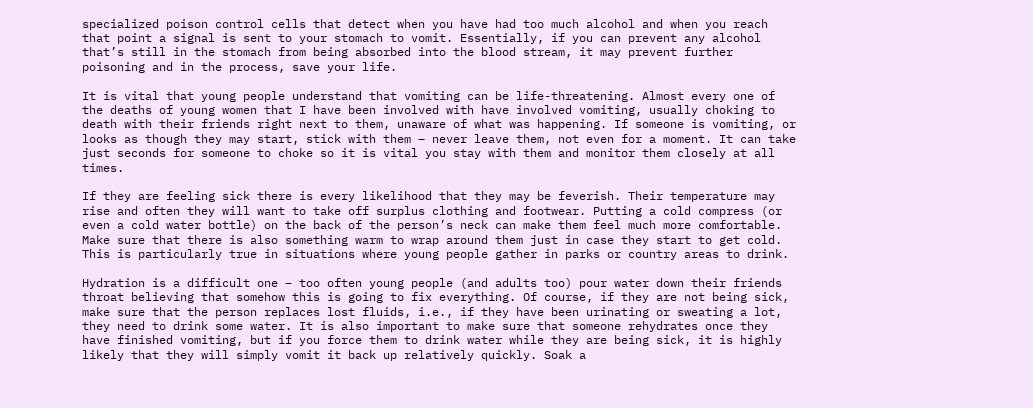specialized poison control cells that detect when you have had too much alcohol and when you reach that point a signal is sent to your stomach to vomit. Essentially, if you can prevent any alcohol that’s still in the stomach from being absorbed into the blood stream, it may prevent further poisoning and in the process, save your life.

It is vital that young people understand that vomiting can be life-threatening. Almost every one of the deaths of young women that I have been involved with have involved vomiting, usually choking to death with their friends right next to them, unaware of what was happening. If someone is vomiting, or looks as though they may start, stick with them – never leave them, not even for a moment. It can take just seconds for someone to choke so it is vital you stay with them and monitor them closely at all times.

If they are feeling sick there is every likelihood that they may be feverish. Their temperature may rise and often they will want to take off surplus clothing and footwear. Putting a cold compress (or even a cold water bottle) on the back of the person’s neck can make them feel much more comfortable. Make sure that there is also something warm to wrap around them just in case they start to get cold. This is particularly true in situations where young people gather in parks or country areas to drink.

Hydration is a difficult one – too often young people (and adults too) pour water down their friends throat believing that somehow this is going to fix everything. Of course, if they are not being sick, make sure that the person replaces lost fluids, i.e., if they have been urinating or sweating a lot, they need to drink some water. It is also important to make sure that someone rehydrates once they have finished vomiting, but if you force them to drink water while they are being sick, it is highly likely that they will simply vomit it back up relatively quickly. Soak a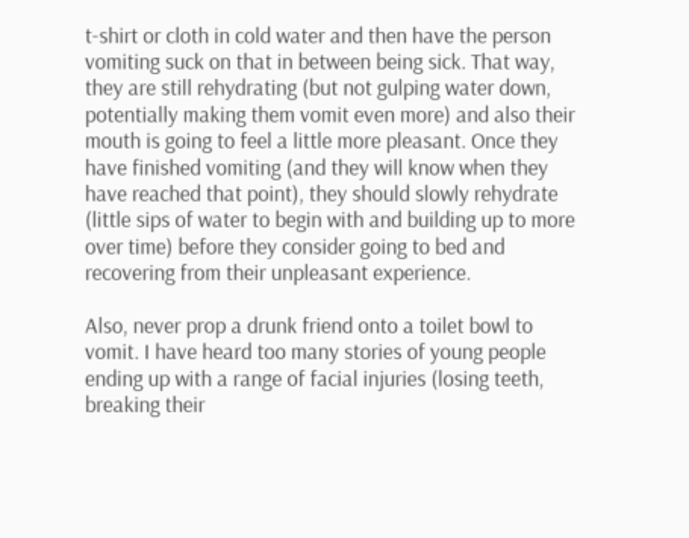t-shirt or cloth in cold water and then have the person vomiting suck on that in between being sick. That way, they are still rehydrating (but not gulping water down, potentially making them vomit even more) and also their mouth is going to feel a little more pleasant. Once they have finished vomiting (and they will know when they have reached that point), they should slowly rehydrate (little sips of water to begin with and building up to more over time) before they consider going to bed and recovering from their unpleasant experience.

Also, never prop a drunk friend onto a toilet bowl to vomit. I have heard too many stories of young people ending up with a range of facial injuries (losing teeth, breaking their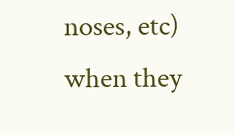noses, etc) when they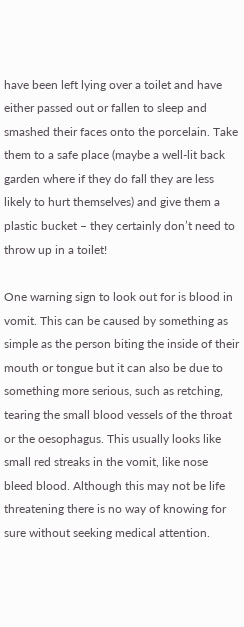have been left lying over a toilet and have either passed out or fallen to sleep and smashed their faces onto the porcelain. Take them to a safe place (maybe a well-lit back garden where if they do fall they are less likely to hurt themselves) and give them a plastic bucket – they certainly don’t need to throw up in a toilet!

One warning sign to look out for is blood in vomit. This can be caused by something as simple as the person biting the inside of their mouth or tongue but it can also be due to something more serious, such as retching, tearing the small blood vessels of the throat or the oesophagus. This usually looks like small red streaks in the vomit, like nose bleed blood. Although this may not be life threatening there is no way of knowing for sure without seeking medical attention.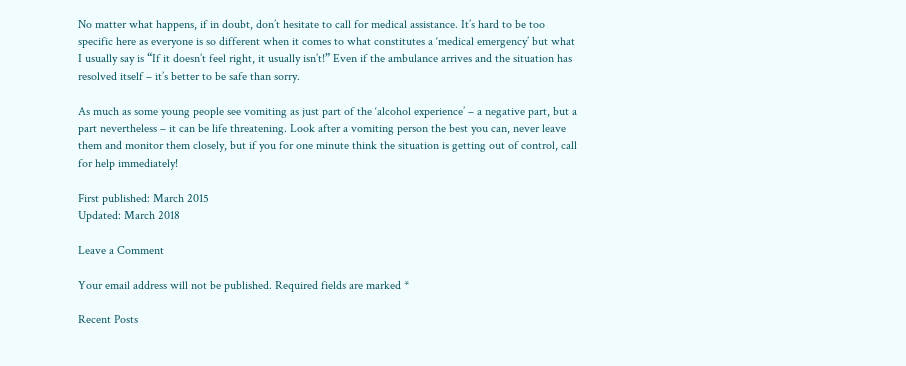No matter what happens, if in doubt, don’t hesitate to call for medical assistance. It’s hard to be too specific here as everyone is so different when it comes to what constitutes a ‘medical emergency’ but what I usually say is “If it doesn’t feel right, it usually isn’t!” Even if the ambulance arrives and the situation has resolved itself – it’s better to be safe than sorry.

As much as some young people see vomiting as just part of the ‘alcohol experience’ – a negative part, but a part nevertheless – it can be life threatening. Look after a vomiting person the best you can, never leave them and monitor them closely, but if you for one minute think the situation is getting out of control, call for help immediately!

First published: March 2015
Updated: March 2018

Leave a Comment

Your email address will not be published. Required fields are marked *

Recent Posts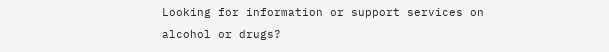Looking for information or support services on alcohol or drugs?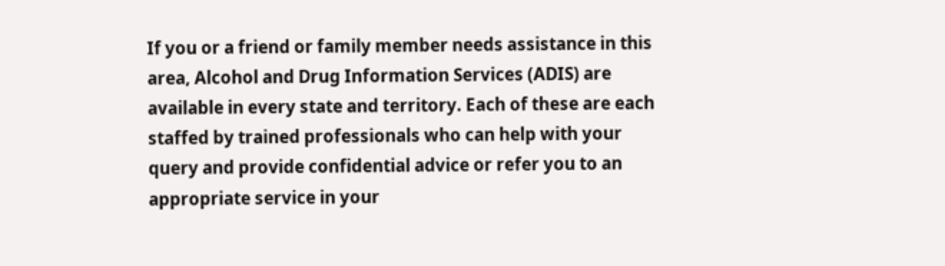If you or a friend or family member needs assistance in this area, Alcohol and Drug Information Services (ADIS) are available in every state and territory. Each of these are each staffed by trained professionals who can help with your query and provide confidential advice or refer you to an appropriate service in your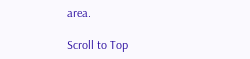area.

Scroll to Top